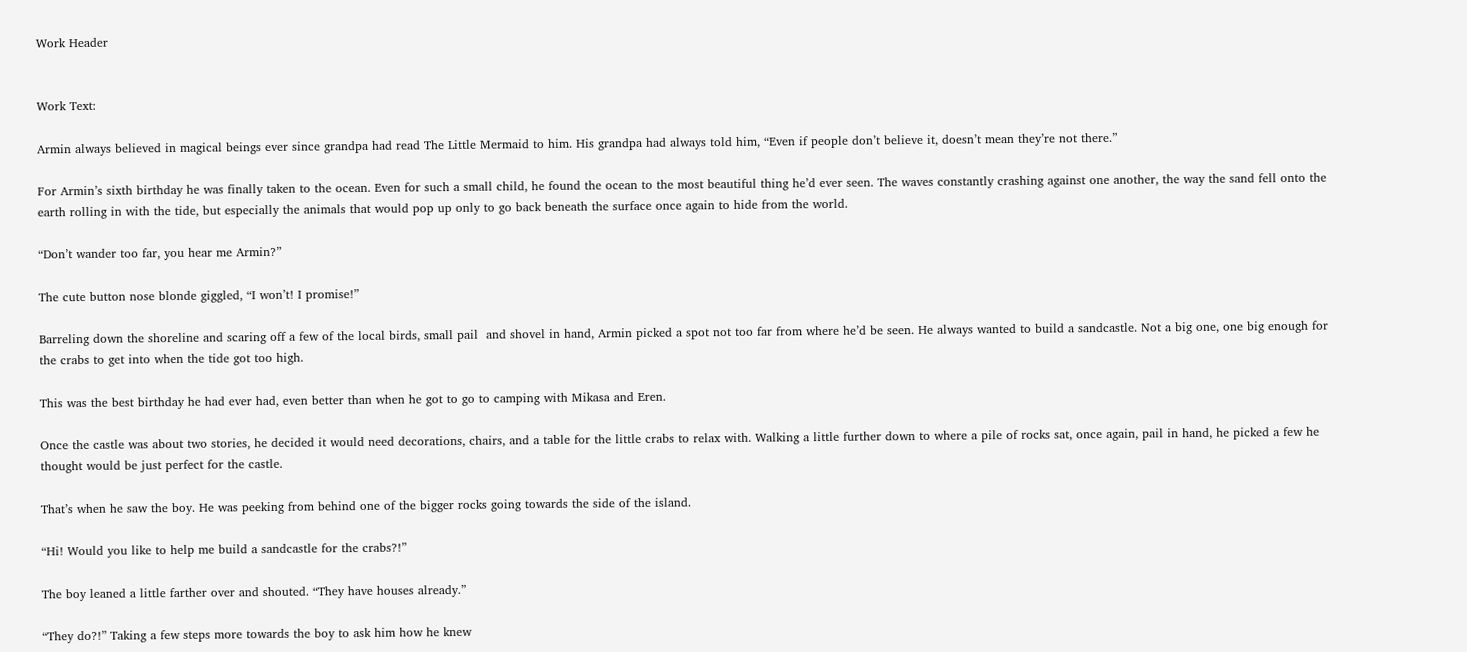Work Header


Work Text:

Armin always believed in magical beings ever since grandpa had read The Little Mermaid to him. His grandpa had always told him, “Even if people don’t believe it, doesn’t mean they’re not there.”

For Armin’s sixth birthday he was finally taken to the ocean. Even for such a small child, he found the ocean to the most beautiful thing he’d ever seen. The waves constantly crashing against one another, the way the sand fell onto the earth rolling in with the tide, but especially the animals that would pop up only to go back beneath the surface once again to hide from the world.

“Don’t wander too far, you hear me Armin?”

The cute button nose blonde giggled, “I won’t! I promise!”

Barreling down the shoreline and scaring off a few of the local birds, small pail  and shovel in hand, Armin picked a spot not too far from where he’d be seen. He always wanted to build a sandcastle. Not a big one, one big enough for the crabs to get into when the tide got too high.

This was the best birthday he had ever had, even better than when he got to go to camping with Mikasa and Eren.

Once the castle was about two stories, he decided it would need decorations, chairs, and a table for the little crabs to relax with. Walking a little further down to where a pile of rocks sat, once again, pail in hand, he picked a few he thought would be just perfect for the castle.

That’s when he saw the boy. He was peeking from behind one of the bigger rocks going towards the side of the island.

“Hi! Would you like to help me build a sandcastle for the crabs?!”

The boy leaned a little farther over and shouted. “They have houses already.”

“They do?!” Taking a few steps more towards the boy to ask him how he knew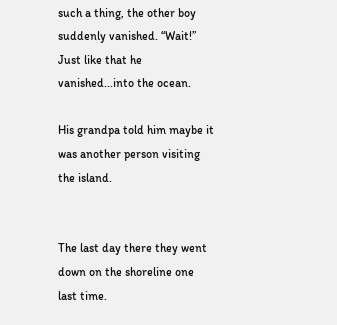such a thing, the other boy suddenly vanished. “Wait!” Just like that he vanished...into the ocean.

His grandpa told him maybe it was another person visiting the island.


The last day there they went down on the shoreline one last time.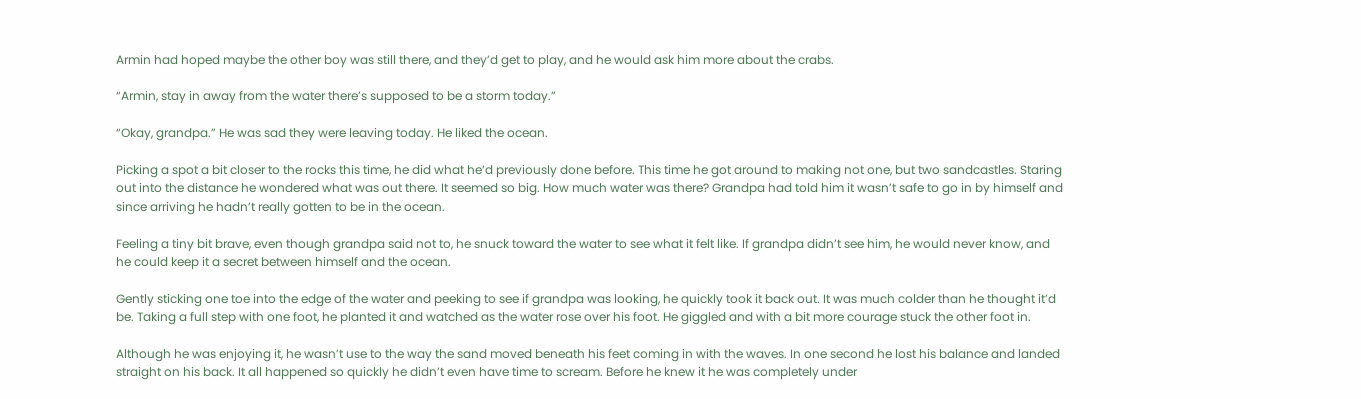Armin had hoped maybe the other boy was still there, and they’d get to play, and he would ask him more about the crabs.

“Armin, stay in away from the water there’s supposed to be a storm today.”

“Okay, grandpa.” He was sad they were leaving today. He liked the ocean.

Picking a spot a bit closer to the rocks this time, he did what he’d previously done before. This time he got around to making not one, but two sandcastles. Staring out into the distance he wondered what was out there. It seemed so big. How much water was there? Grandpa had told him it wasn’t safe to go in by himself and since arriving he hadn’t really gotten to be in the ocean.

Feeling a tiny bit brave, even though grandpa said not to, he snuck toward the water to see what it felt like. If grandpa didn’t see him, he would never know, and he could keep it a secret between himself and the ocean.

Gently sticking one toe into the edge of the water and peeking to see if grandpa was looking, he quickly took it back out. It was much colder than he thought it’d be. Taking a full step with one foot, he planted it and watched as the water rose over his foot. He giggled and with a bit more courage stuck the other foot in.

Although he was enjoying it, he wasn’t use to the way the sand moved beneath his feet coming in with the waves. In one second he lost his balance and landed straight on his back. It all happened so quickly he didn’t even have time to scream. Before he knew it he was completely under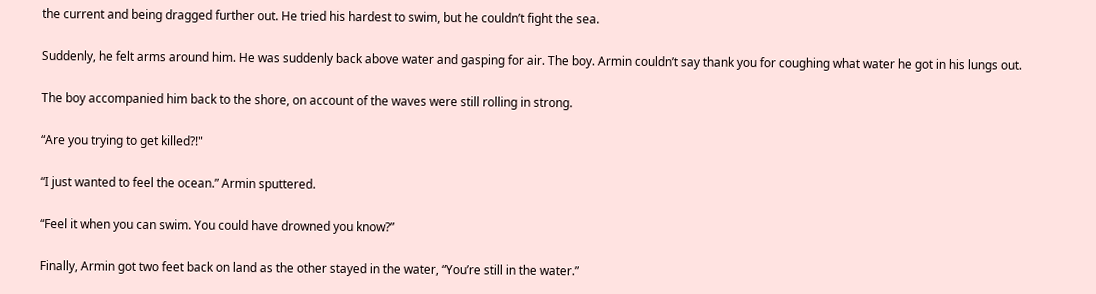the current and being dragged further out. He tried his hardest to swim, but he couldn’t fight the sea.

Suddenly, he felt arms around him. He was suddenly back above water and gasping for air. The boy. Armin couldn’t say thank you for coughing what water he got in his lungs out.

The boy accompanied him back to the shore, on account of the waves were still rolling in strong.

“Are you trying to get killed?!"

“I just wanted to feel the ocean.” Armin sputtered.

“Feel it when you can swim. You could have drowned you know?”

Finally, Armin got two feet back on land as the other stayed in the water, “You’re still in the water.”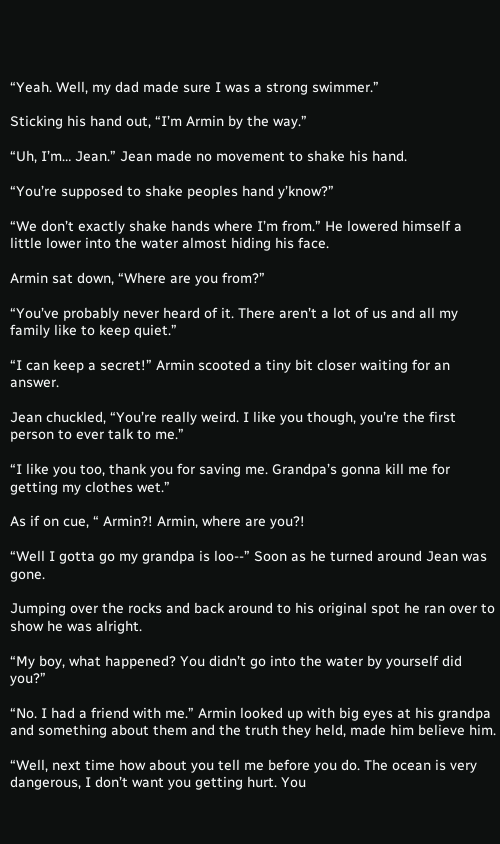“Yeah. Well, my dad made sure I was a strong swimmer.”

Sticking his hand out, “I’m Armin by the way.”

“Uh, I’m… Jean.” Jean made no movement to shake his hand.

“You’re supposed to shake peoples hand y’know?”

“We don’t exactly shake hands where I’m from.” He lowered himself a little lower into the water almost hiding his face.

Armin sat down, “Where are you from?”

“You’ve probably never heard of it. There aren’t a lot of us and all my family like to keep quiet.”

“I can keep a secret!” Armin scooted a tiny bit closer waiting for an answer.

Jean chuckled, “You’re really weird. I like you though, you’re the first person to ever talk to me.”

“I like you too, thank you for saving me. Grandpa’s gonna kill me for getting my clothes wet.”

As if on cue, “ Armin?! Armin, where are you?!

“Well I gotta go my grandpa is loo--” Soon as he turned around Jean was gone.

Jumping over the rocks and back around to his original spot he ran over to show he was alright.

“My boy, what happened? You didn’t go into the water by yourself did you?”

“No. I had a friend with me.” Armin looked up with big eyes at his grandpa and something about them and the truth they held, made him believe him.

“Well, next time how about you tell me before you do. The ocean is very dangerous, I don’t want you getting hurt. You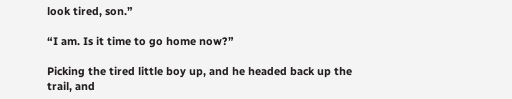look tired, son.”

“I am. Is it time to go home now?”

Picking the tired little boy up, and he headed back up the trail, and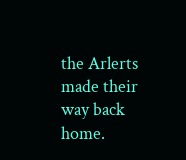the Arlerts made their way back home.